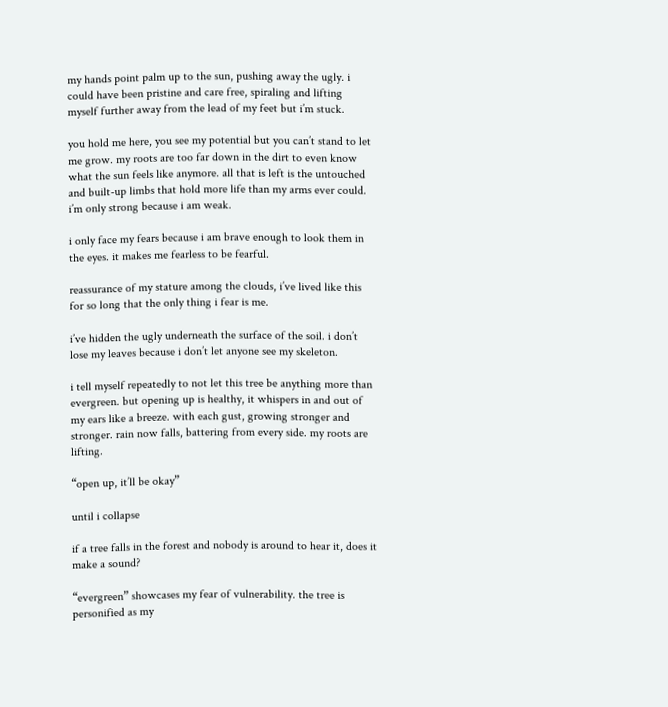my hands point palm up to the sun, pushing away the ugly. i could have been pristine and care free, spiraling and lifting myself further away from the lead of my feet but i’m stuck.

you hold me here, you see my potential but you can’t stand to let me grow. my roots are too far down in the dirt to even know what the sun feels like anymore. all that is left is the untouched and built-up limbs that hold more life than my arms ever could. i’m only strong because i am weak.

i only face my fears because i am brave enough to look them in the eyes. it makes me fearless to be fearful.

reassurance of my stature among the clouds, i’ve lived like this for so long that the only thing i fear is me.

i’ve hidden the ugly underneath the surface of the soil. i don’t lose my leaves because i don’t let anyone see my skeleton.

i tell myself repeatedly to not let this tree be anything more than evergreen. but opening up is healthy, it whispers in and out of my ears like a breeze. with each gust, growing stronger and stronger. rain now falls, battering from every side. my roots are lifting.

“open up, it’ll be okay”

until i collapse

if a tree falls in the forest and nobody is around to hear it, does it make a sound?

“evergreen” showcases my fear of vulnerability. the tree is personified as my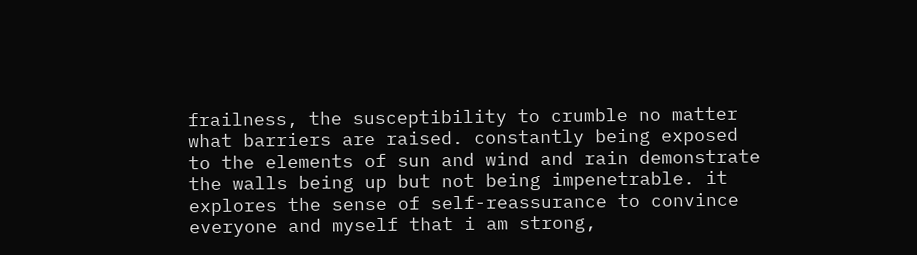frailness, the susceptibility to crumble no matter what barriers are raised. constantly being exposed to the elements of sun and wind and rain demonstrate the walls being up but not being impenetrable. it explores the sense of self-reassurance to convince everyone and myself that i am strong,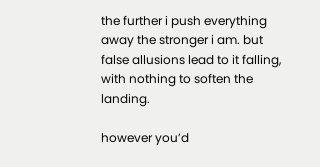the further i push everything away the stronger i am. but false allusions lead to it falling, with nothing to soften the landing.

however you’d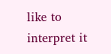like to interpret it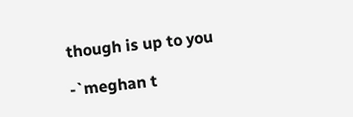though is up to you

-`meghan t